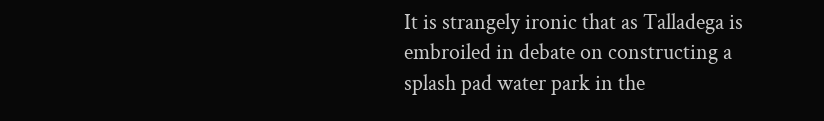It is strangely ironic that as Talladega is embroiled in debate on constructing a splash pad water park in the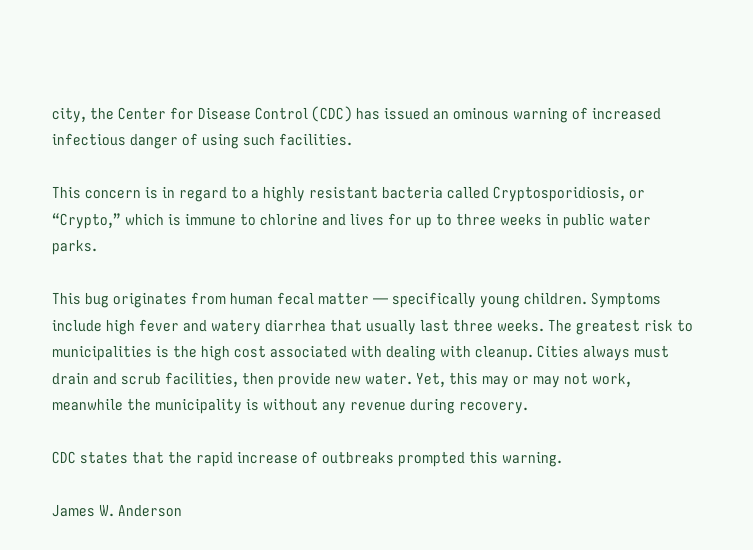city, the Center for Disease Control (CDC) has issued an ominous warning of increased infectious danger of using such facilities.

This concern is in regard to a highly resistant bacteria called Cryptosporidiosis, or “Crypto,” which is immune to chlorine and lives for up to three weeks in public water parks.

This bug originates from human fecal matter — specifically young children. Symptoms include high fever and watery diarrhea that usually last three weeks. The greatest risk to municipalities is the high cost associated with dealing with cleanup. Cities always must drain and scrub facilities, then provide new water. Yet, this may or may not work, meanwhile the municipality is without any revenue during recovery.

CDC states that the rapid increase of outbreaks prompted this warning.

James W. Anderson